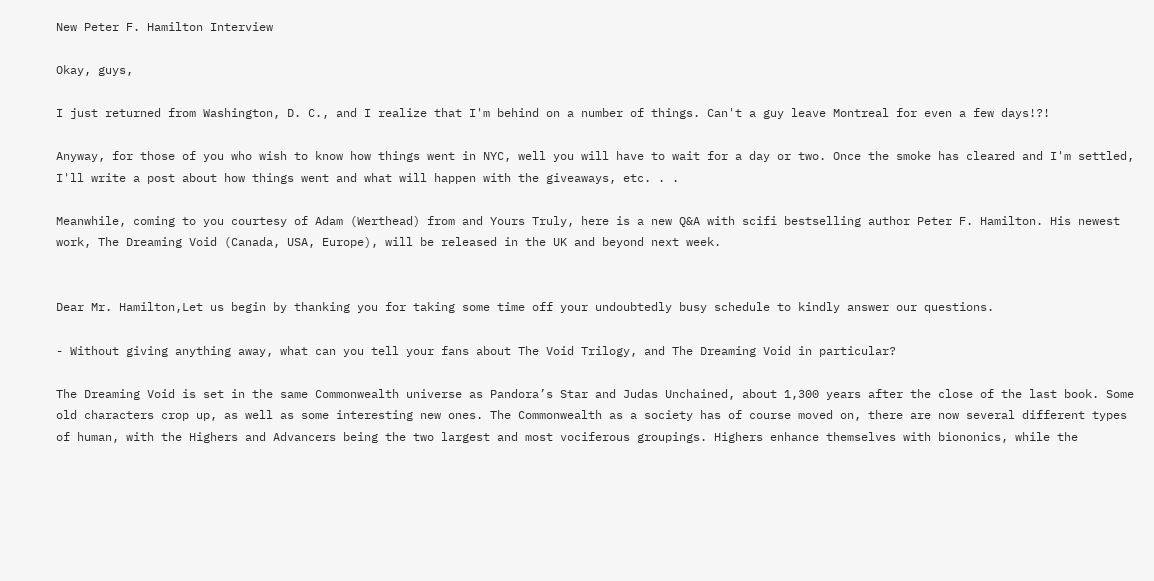New Peter F. Hamilton Interview

Okay, guys,

I just returned from Washington, D. C., and I realize that I'm behind on a number of things. Can't a guy leave Montreal for even a few days!?!

Anyway, for those of you who wish to know how things went in NYC, well you will have to wait for a day or two. Once the smoke has cleared and I'm settled, I'll write a post about how things went and what will happen with the giveaways, etc. . .

Meanwhile, coming to you courtesy of Adam (Werthead) from and Yours Truly, here is a new Q&A with scifi bestselling author Peter F. Hamilton. His newest work, The Dreaming Void (Canada, USA, Europe), will be released in the UK and beyond next week.


Dear Mr. Hamilton,Let us begin by thanking you for taking some time off your undoubtedly busy schedule to kindly answer our questions.

- Without giving anything away, what can you tell your fans about The Void Trilogy, and The Dreaming Void in particular?

The Dreaming Void is set in the same Commonwealth universe as Pandora’s Star and Judas Unchained, about 1,300 years after the close of the last book. Some old characters crop up, as well as some interesting new ones. The Commonwealth as a society has of course moved on, there are now several different types of human, with the Highers and Advancers being the two largest and most vociferous groupings. Highers enhance themselves with biononics, while the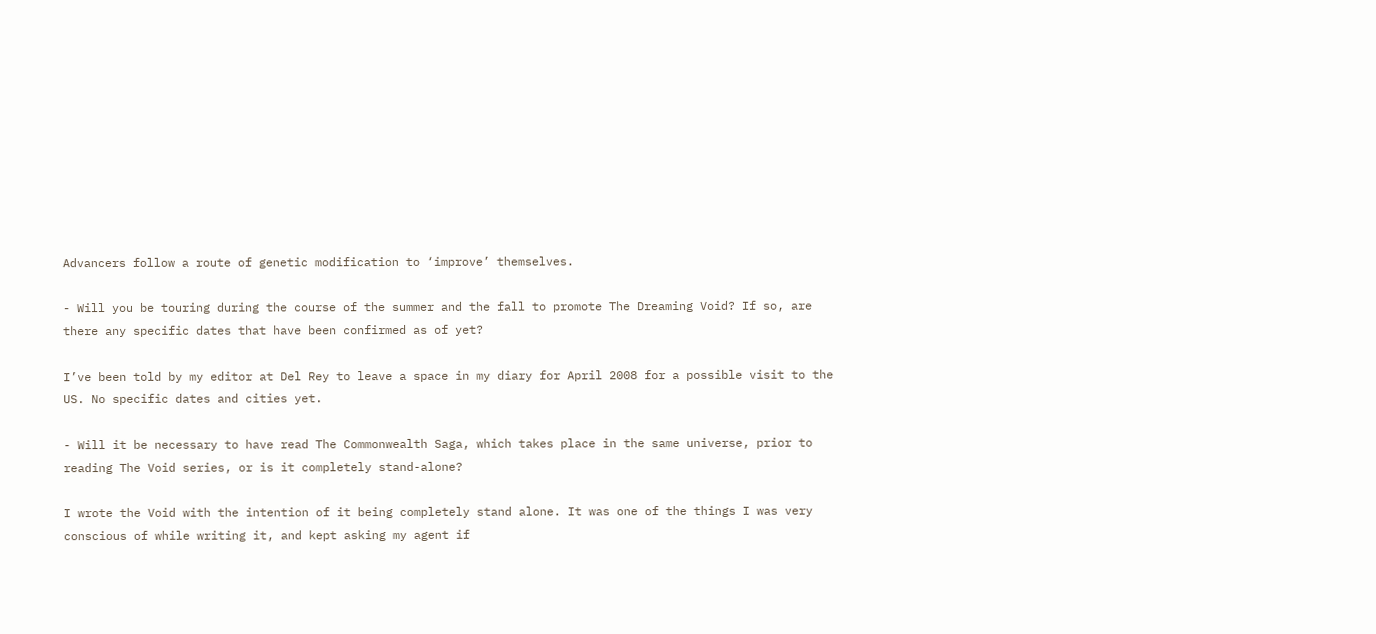Advancers follow a route of genetic modification to ‘improve’ themselves.

- Will you be touring during the course of the summer and the fall to promote The Dreaming Void? If so, are there any specific dates that have been confirmed as of yet?

I’ve been told by my editor at Del Rey to leave a space in my diary for April 2008 for a possible visit to the US. No specific dates and cities yet.

- Will it be necessary to have read The Commonwealth Saga, which takes place in the same universe, prior to reading The Void series, or is it completely stand-alone?

I wrote the Void with the intention of it being completely stand alone. It was one of the things I was very conscious of while writing it, and kept asking my agent if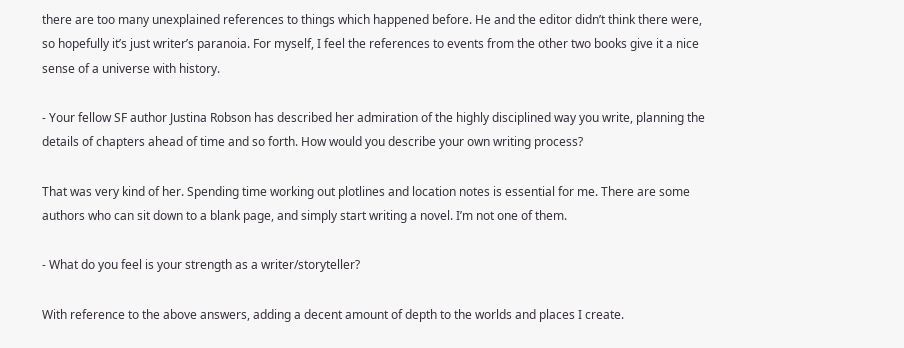there are too many unexplained references to things which happened before. He and the editor didn’t think there were, so hopefully it’s just writer’s paranoia. For myself, I feel the references to events from the other two books give it a nice sense of a universe with history.

- Your fellow SF author Justina Robson has described her admiration of the highly disciplined way you write, planning the details of chapters ahead of time and so forth. How would you describe your own writing process?

That was very kind of her. Spending time working out plotlines and location notes is essential for me. There are some authors who can sit down to a blank page, and simply start writing a novel. I’m not one of them.

- What do you feel is your strength as a writer/storyteller?

With reference to the above answers, adding a decent amount of depth to the worlds and places I create.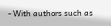- With authors such as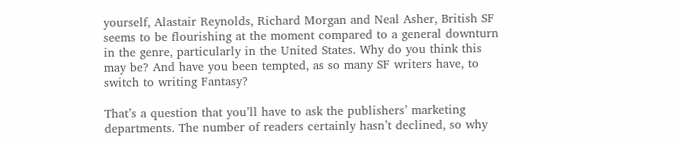yourself, Alastair Reynolds, Richard Morgan and Neal Asher, British SF seems to be flourishing at the moment compared to a general downturn in the genre, particularly in the United States. Why do you think this may be? And have you been tempted, as so many SF writers have, to switch to writing Fantasy?

That’s a question that you’ll have to ask the publishers’ marketing departments. The number of readers certainly hasn’t declined, so why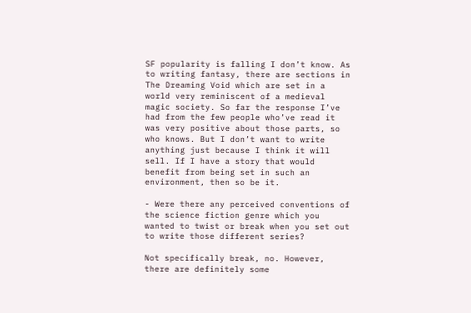SF popularity is falling I don’t know. As to writing fantasy, there are sections in The Dreaming Void which are set in a world very reminiscent of a medieval magic society. So far the response I’ve had from the few people who’ve read it was very positive about those parts, so who knows. But I don’t want to write anything just because I think it will sell. If I have a story that would benefit from being set in such an environment, then so be it.

- Were there any perceived conventions of the science fiction genre which you wanted to twist or break when you set out to write those different series?

Not specifically break, no. However, there are definitely some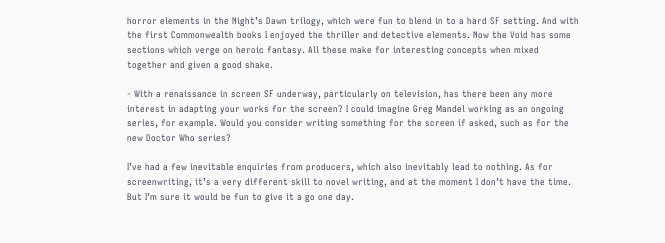horror elements in the Night’s Dawn trilogy, which were fun to blend in to a hard SF setting. And with the first Commonwealth books I enjoyed the thriller and detective elements. Now the Void has some sections which verge on heroic fantasy. All these make for interesting concepts when mixed together and given a good shake.

- With a renaissance in screen SF underway, particularly on television, has there been any more interest in adapting your works for the screen? I could imagine Greg Mandel working as an ongoing series, for example. Would you consider writing something for the screen if asked, such as for the new Doctor Who series?

I’ve had a few inevitable enquiries from producers, which also inevitably lead to nothing. As for screenwriting, it’s a very different skill to novel writing, and at the moment I don’t have the time. But I’m sure it would be fun to give it a go one day.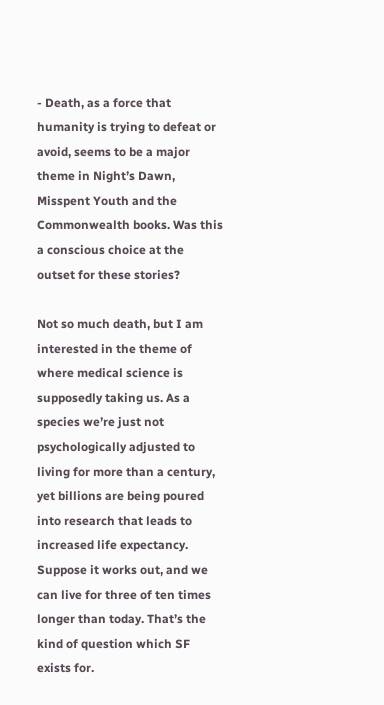- Death, as a force that humanity is trying to defeat or avoid, seems to be a major theme in Night’s Dawn, Misspent Youth and the Commonwealth books. Was this a conscious choice at the outset for these stories?

Not so much death, but I am interested in the theme of where medical science is supposedly taking us. As a species we’re just not psychologically adjusted to living for more than a century, yet billions are being poured into research that leads to increased life expectancy. Suppose it works out, and we can live for three of ten times longer than today. That’s the kind of question which SF exists for.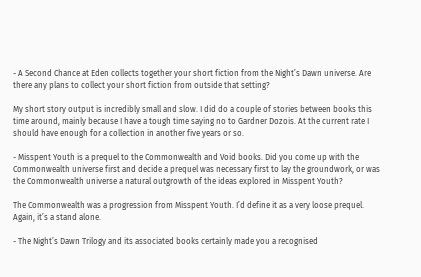- A Second Chance at Eden collects together your short fiction from the Night’s Dawn universe. Are there any plans to collect your short fiction from outside that setting?

My short story output is incredibly small and slow. I did do a couple of stories between books this time around, mainly because I have a tough time saying no to Gardner Dozois. At the current rate I should have enough for a collection in another five years or so.

- Misspent Youth is a prequel to the Commonwealth and Void books. Did you come up with the Commonwealth universe first and decide a prequel was necessary first to lay the groundwork, or was the Commonwealth universe a natural outgrowth of the ideas explored in Misspent Youth?

The Commonwealth was a progression from Misspent Youth. I’d define it as a very loose prequel. Again, it’s a stand alone.

- The Night’s Dawn Trilogy and its associated books certainly made you a recognised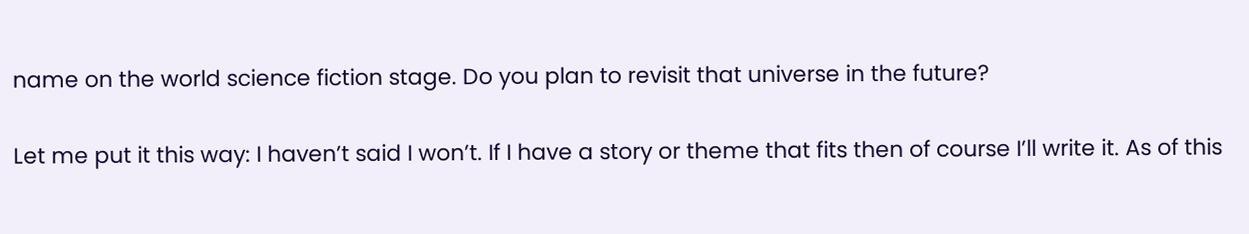name on the world science fiction stage. Do you plan to revisit that universe in the future?

Let me put it this way: I haven’t said I won’t. If I have a story or theme that fits then of course I’ll write it. As of this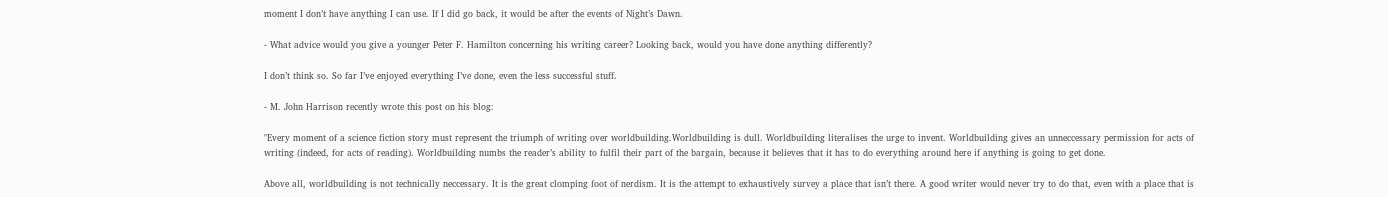moment I don’t have anything I can use. If I did go back, it would be after the events of Night’s Dawn.

- What advice would you give a younger Peter F. Hamilton concerning his writing career? Looking back, would you have done anything differently?

I don’t think so. So far I’ve enjoyed everything I’ve done, even the less successful stuff.

- M. John Harrison recently wrote this post on his blog:

"Every moment of a science fiction story must represent the triumph of writing over worldbuilding.Worldbuilding is dull. Worldbuilding literalises the urge to invent. Worldbuilding gives an unneccessary permission for acts of writing (indeed, for acts of reading). Worldbuilding numbs the reader’s ability to fulfil their part of the bargain, because it believes that it has to do everything around here if anything is going to get done.

Above all, worldbuilding is not technically neccessary. It is the great clomping foot of nerdism. It is the attempt to exhaustively survey a place that isn’t there. A good writer would never try to do that, even with a place that is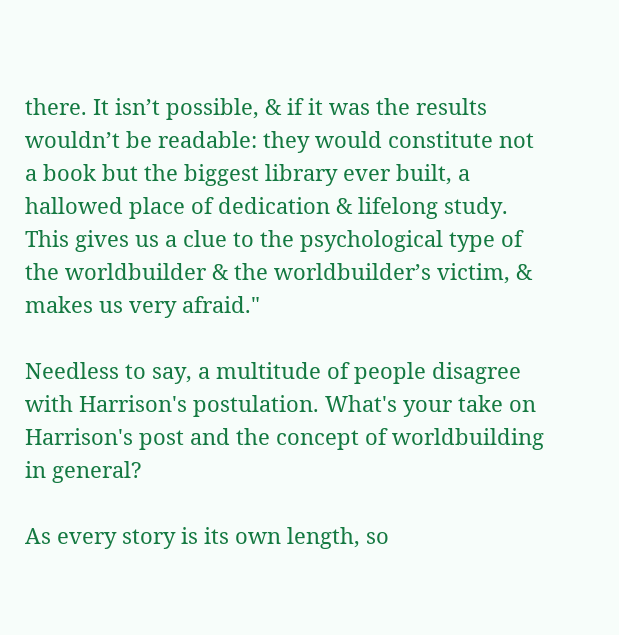there. It isn’t possible, & if it was the results wouldn’t be readable: they would constitute not a book but the biggest library ever built, a hallowed place of dedication & lifelong study. This gives us a clue to the psychological type of the worldbuilder & the worldbuilder’s victim, & makes us very afraid."

Needless to say, a multitude of people disagree with Harrison's postulation. What's your take on Harrison's post and the concept of worldbuilding in general?

As every story is its own length, so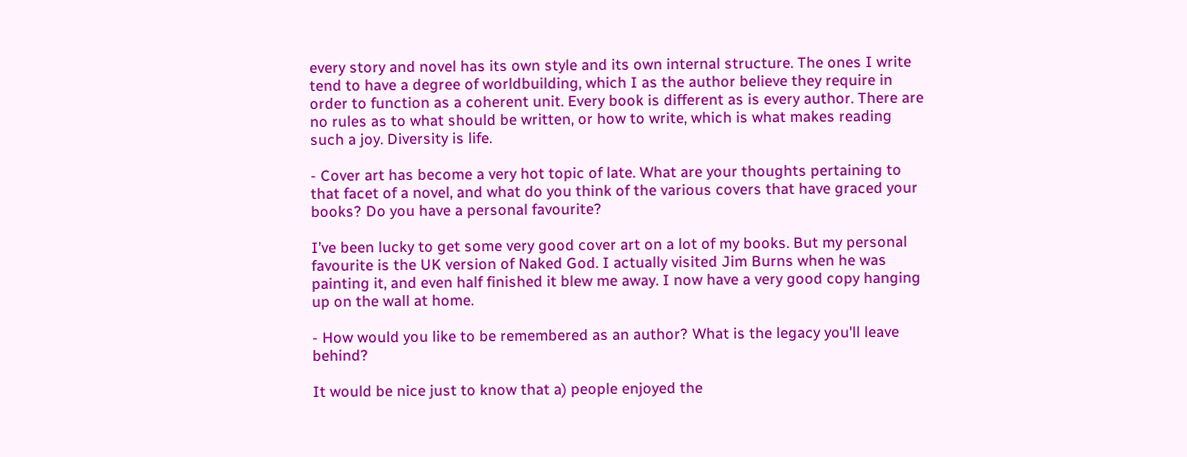every story and novel has its own style and its own internal structure. The ones I write tend to have a degree of worldbuilding, which I as the author believe they require in order to function as a coherent unit. Every book is different as is every author. There are no rules as to what should be written, or how to write, which is what makes reading such a joy. Diversity is life.

- Cover art has become a very hot topic of late. What are your thoughts pertaining to that facet of a novel, and what do you think of the various covers that have graced your books? Do you have a personal favourite?

I’ve been lucky to get some very good cover art on a lot of my books. But my personal favourite is the UK version of Naked God. I actually visited Jim Burns when he was painting it, and even half finished it blew me away. I now have a very good copy hanging up on the wall at home.

- How would you like to be remembered as an author? What is the legacy you'll leave behind?

It would be nice just to know that a) people enjoyed the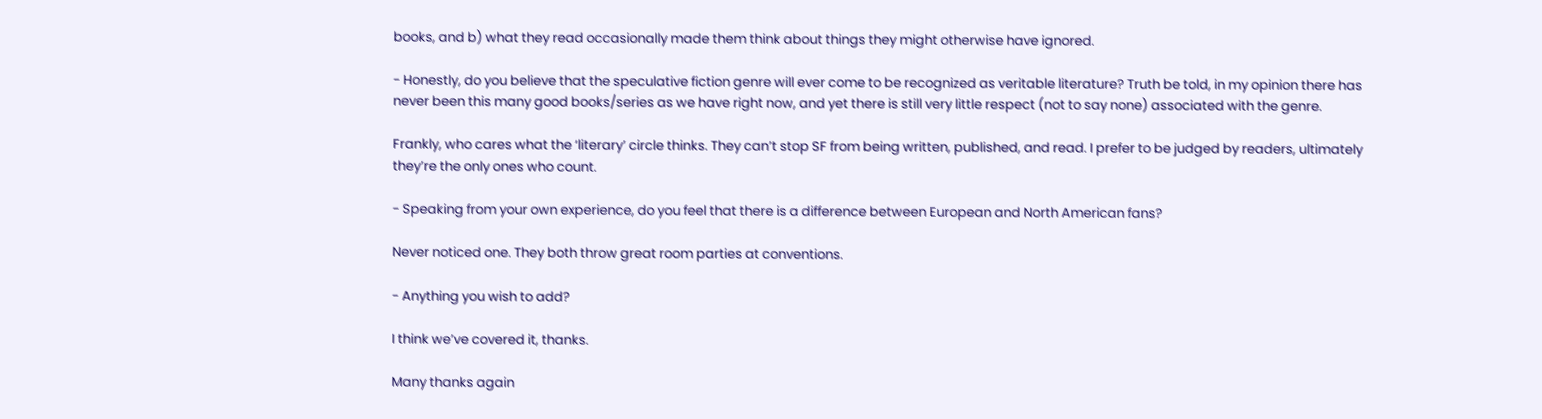books, and b) what they read occasionally made them think about things they might otherwise have ignored.

- Honestly, do you believe that the speculative fiction genre will ever come to be recognized as veritable literature? Truth be told, in my opinion there has never been this many good books/series as we have right now, and yet there is still very little respect (not to say none) associated with the genre.

Frankly, who cares what the ‘literary’ circle thinks. They can’t stop SF from being written, published, and read. I prefer to be judged by readers, ultimately they’re the only ones who count.

- Speaking from your own experience, do you feel that there is a difference between European and North American fans?

Never noticed one. They both throw great room parties at conventions.

- Anything you wish to add?

I think we’ve covered it, thanks.

Many thanks again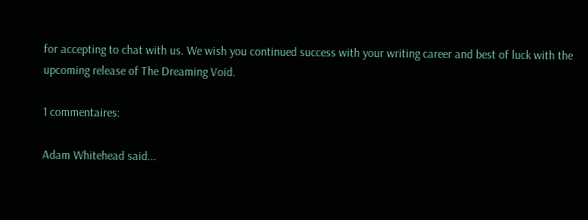for accepting to chat with us. We wish you continued success with your writing career and best of luck with the upcoming release of The Dreaming Void.

1 commentaires:

Adam Whitehead said...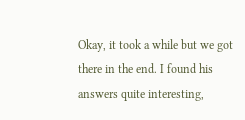Okay, it took a while but we got there in the end. I found his answers quite interesting,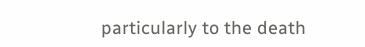particularly to the death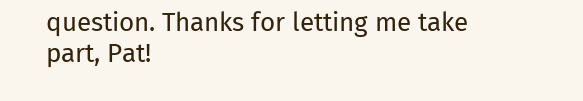question. Thanks for letting me take part, Pat!